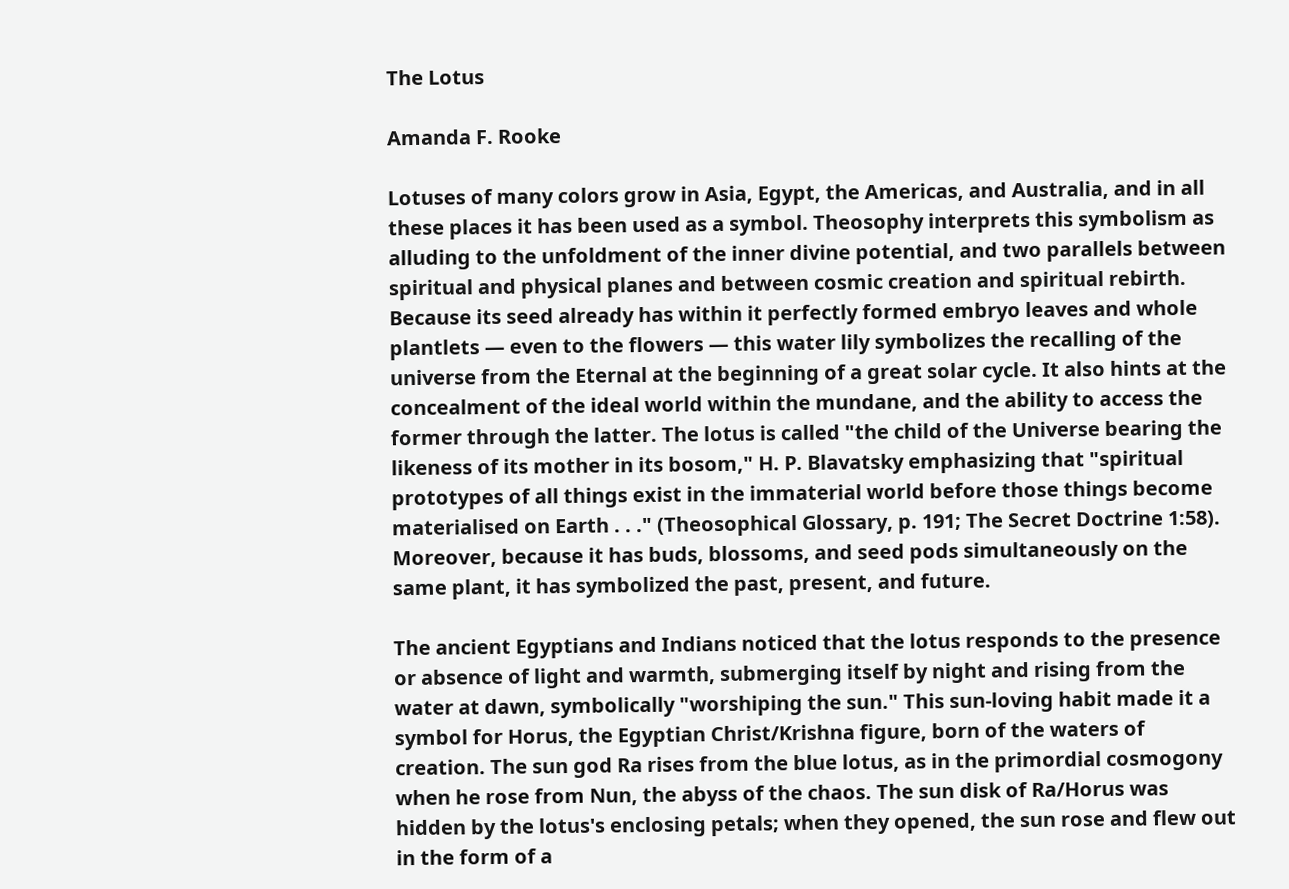The Lotus

Amanda F. Rooke

Lotuses of many colors grow in Asia, Egypt, the Americas, and Australia, and in all these places it has been used as a symbol. Theosophy interprets this symbolism as alluding to the unfoldment of the inner divine potential, and two parallels between spiritual and physical planes and between cosmic creation and spiritual rebirth. Because its seed already has within it perfectly formed embryo leaves and whole plantlets — even to the flowers — this water lily symbolizes the recalling of the universe from the Eternal at the beginning of a great solar cycle. It also hints at the concealment of the ideal world within the mundane, and the ability to access the former through the latter. The lotus is called "the child of the Universe bearing the likeness of its mother in its bosom," H. P. Blavatsky emphasizing that "spiritual prototypes of all things exist in the immaterial world before those things become materialised on Earth . . ." (Theosophical Glossary, p. 191; The Secret Doctrine 1:58). Moreover, because it has buds, blossoms, and seed pods simultaneously on the same plant, it has symbolized the past, present, and future.

The ancient Egyptians and Indians noticed that the lotus responds to the presence or absence of light and warmth, submerging itself by night and rising from the water at dawn, symbolically "worshiping the sun." This sun-loving habit made it a symbol for Horus, the Egyptian Christ/Krishna figure, born of the waters of creation. The sun god Ra rises from the blue lotus, as in the primordial cosmogony when he rose from Nun, the abyss of the chaos. The sun disk of Ra/Horus was hidden by the lotus's enclosing petals; when they opened, the sun rose and flew out in the form of a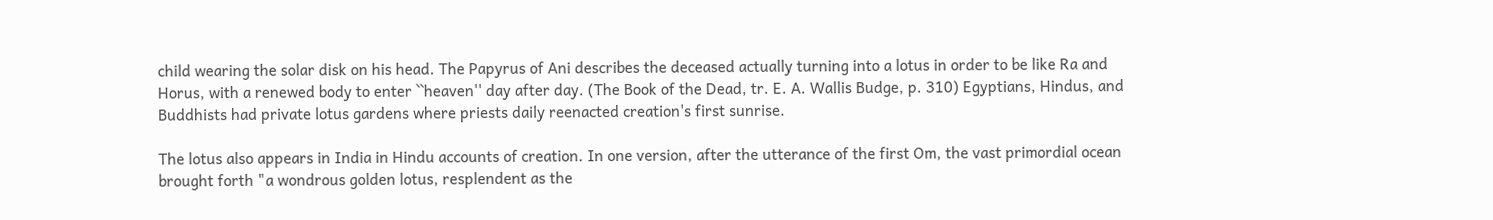child wearing the solar disk on his head. The Papyrus of Ani describes the deceased actually turning into a lotus in order to be like Ra and Horus, with a renewed body to enter ``heaven'' day after day. (The Book of the Dead, tr. E. A. Wallis Budge, p. 310) Egyptians, Hindus, and Buddhists had private lotus gardens where priests daily reenacted creation's first sunrise.

The lotus also appears in India in Hindu accounts of creation. In one version, after the utterance of the first Om, the vast primordial ocean brought forth "a wondrous golden lotus, resplendent as the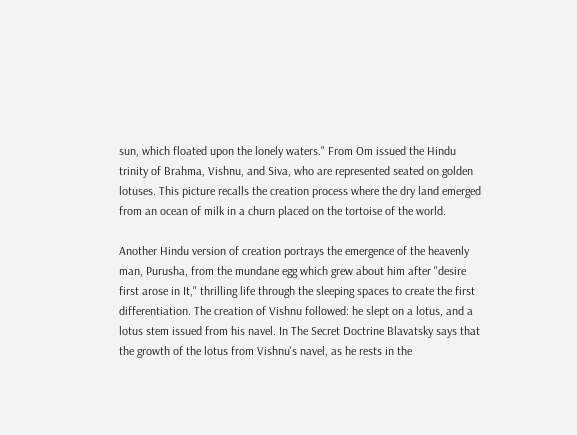sun, which floated upon the lonely waters." From Om issued the Hindu trinity of Brahma, Vishnu, and Siva, who are represented seated on golden lotuses. This picture recalls the creation process where the dry land emerged from an ocean of milk in a churn placed on the tortoise of the world.

Another Hindu version of creation portrays the emergence of the heavenly man, Purusha, from the mundane egg which grew about him after "desire first arose in It," thrilling life through the sleeping spaces to create the first differentiation. The creation of Vishnu followed: he slept on a lotus, and a lotus stem issued from his navel. In The Secret Doctrine Blavatsky says that the growth of the lotus from Vishnu's navel, as he rests in the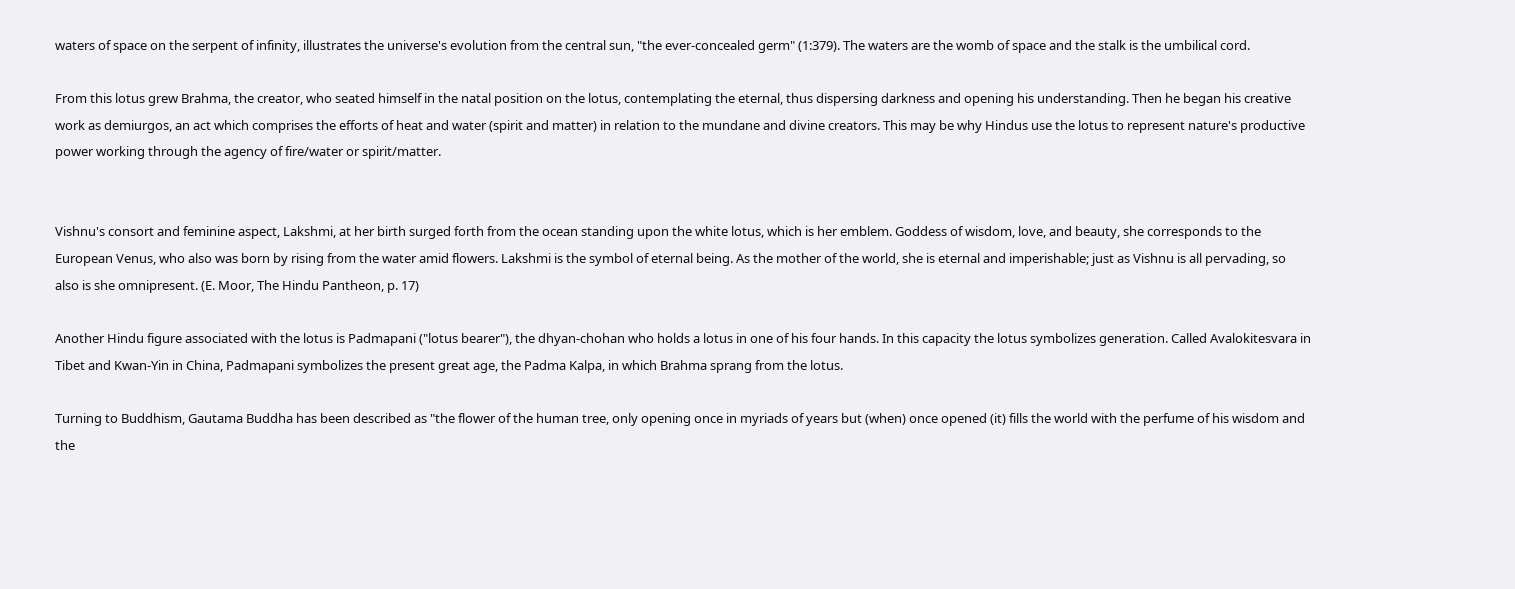waters of space on the serpent of infinity, illustrates the universe's evolution from the central sun, "the ever-concealed germ" (1:379). The waters are the womb of space and the stalk is the umbilical cord.

From this lotus grew Brahma, the creator, who seated himself in the natal position on the lotus, contemplating the eternal, thus dispersing darkness and opening his understanding. Then he began his creative work as demiurgos, an act which comprises the efforts of heat and water (spirit and matter) in relation to the mundane and divine creators. This may be why Hindus use the lotus to represent nature's productive power working through the agency of fire/water or spirit/matter.


Vishnu's consort and feminine aspect, Lakshmi, at her birth surged forth from the ocean standing upon the white lotus, which is her emblem. Goddess of wisdom, love, and beauty, she corresponds to the European Venus, who also was born by rising from the water amid flowers. Lakshmi is the symbol of eternal being. As the mother of the world, she is eternal and imperishable; just as Vishnu is all pervading, so also is she omnipresent. (E. Moor, The Hindu Pantheon, p. 17)

Another Hindu figure associated with the lotus is Padmapani ("lotus bearer"), the dhyan-chohan who holds a lotus in one of his four hands. In this capacity the lotus symbolizes generation. Called Avalokitesvara in Tibet and Kwan-Yin in China, Padmapani symbolizes the present great age, the Padma Kalpa, in which Brahma sprang from the lotus.

Turning to Buddhism, Gautama Buddha has been described as "the flower of the human tree, only opening once in myriads of years but (when) once opened (it) fills the world with the perfume of his wisdom and the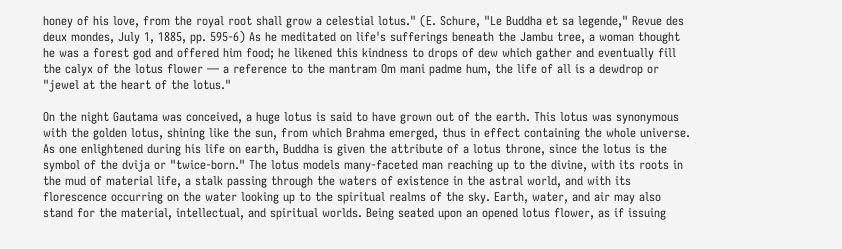honey of his love, from the royal root shall grow a celestial lotus." (E. Schure, "Le Buddha et sa legende," Revue des deux mondes, July 1, 1885, pp. 595-6) As he meditated on life's sufferings beneath the Jambu tree, a woman thought he was a forest god and offered him food; he likened this kindness to drops of dew which gather and eventually fill the calyx of the lotus flower — a reference to the mantram Om mani padme hum, the life of all is a dewdrop or "jewel at the heart of the lotus."

On the night Gautama was conceived, a huge lotus is said to have grown out of the earth. This lotus was synonymous with the golden lotus, shining like the sun, from which Brahma emerged, thus in effect containing the whole universe. As one enlightened during his life on earth, Buddha is given the attribute of a lotus throne, since the lotus is the symbol of the dvija or "twice-born." The lotus models many-faceted man reaching up to the divine, with its roots in the mud of material life, a stalk passing through the waters of existence in the astral world, and with its florescence occurring on the water looking up to the spiritual realms of the sky. Earth, water, and air may also stand for the material, intellectual, and spiritual worlds. Being seated upon an opened lotus flower, as if issuing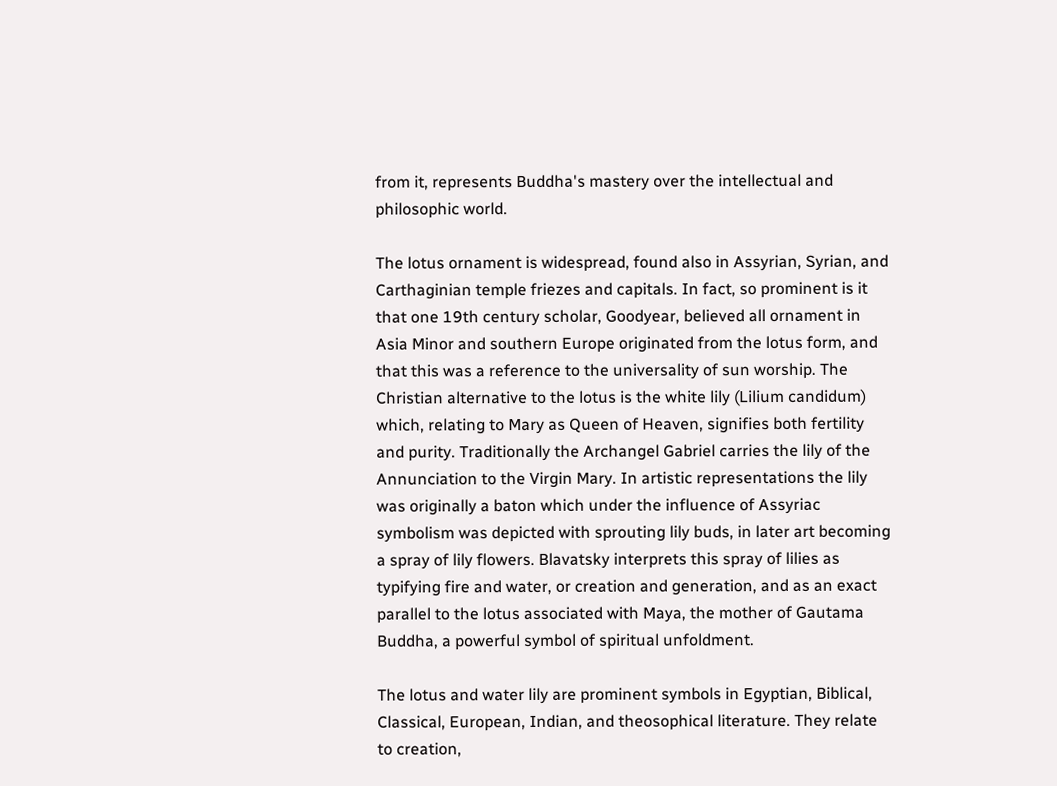from it, represents Buddha's mastery over the intellectual and philosophic world.

The lotus ornament is widespread, found also in Assyrian, Syrian, and Carthaginian temple friezes and capitals. In fact, so prominent is it that one 19th century scholar, Goodyear, believed all ornament in Asia Minor and southern Europe originated from the lotus form, and that this was a reference to the universality of sun worship. The Christian alternative to the lotus is the white lily (Lilium candidum) which, relating to Mary as Queen of Heaven, signifies both fertility and purity. Traditionally the Archangel Gabriel carries the lily of the Annunciation to the Virgin Mary. In artistic representations the lily was originally a baton which under the influence of Assyriac symbolism was depicted with sprouting lily buds, in later art becoming a spray of lily flowers. Blavatsky interprets this spray of lilies as typifying fire and water, or creation and generation, and as an exact parallel to the lotus associated with Maya, the mother of Gautama Buddha, a powerful symbol of spiritual unfoldment.

The lotus and water lily are prominent symbols in Egyptian, Biblical, Classical, European, Indian, and theosophical literature. They relate to creation,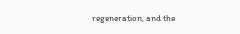regeneration, and the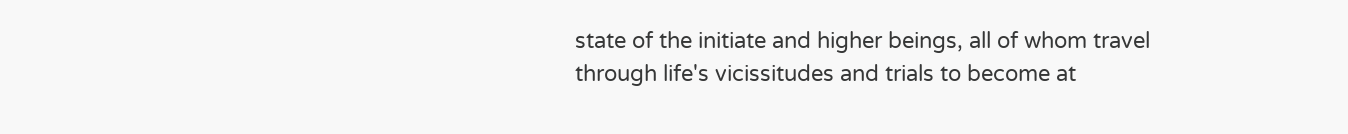state of the initiate and higher beings, all of whom travel through life's vicissitudes and trials to become at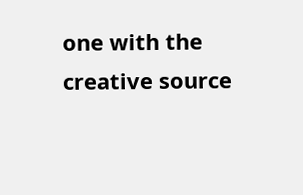one with the creative source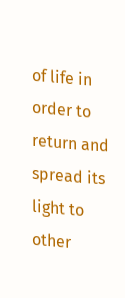of life in order to return and spread its light to other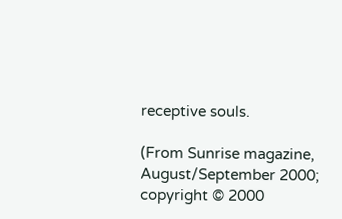receptive souls.

(From Sunrise magazine, August/September 2000; copyright © 2000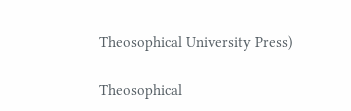Theosophical University Press)

Theosophical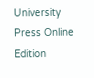University Press Online Edition